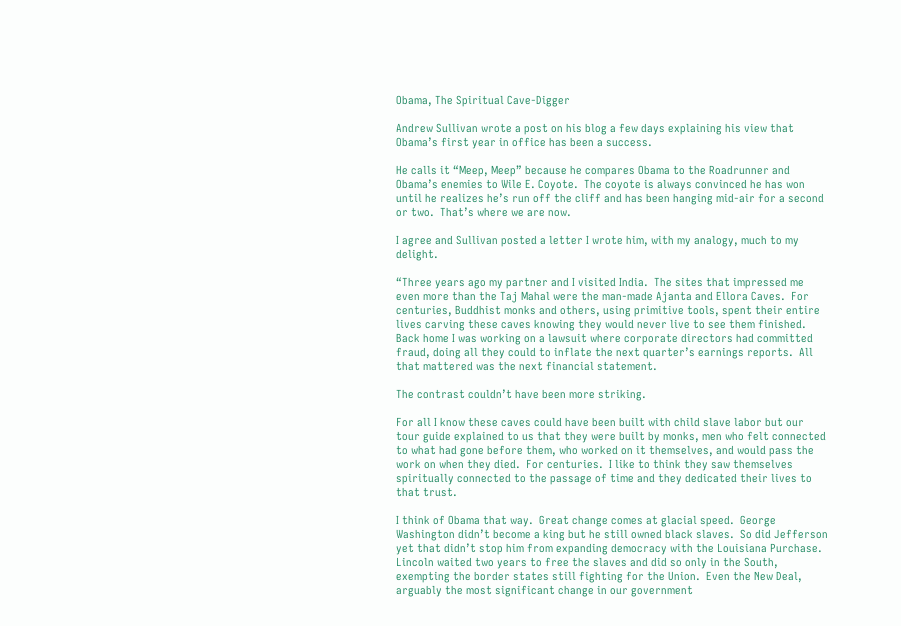Obama, The Spiritual Cave-Digger

Andrew Sullivan wrote a post on his blog a few days explaining his view that Obama’s first year in office has been a success.

He calls it “Meep, Meep” because he compares Obama to the Roadrunner and Obama’s enemies to Wile E. Coyote.  The coyote is always convinced he has won until he realizes he’s run off the cliff and has been hanging mid-air for a second or two.  That’s where we are now.

I agree and Sullivan posted a letter I wrote him, with my analogy, much to my delight.

“Three years ago my partner and I visited India.  The sites that impressed me even more than the Taj Mahal were the man-made Ajanta and Ellora Caves.  For centuries, Buddhist monks and others, using primitive tools, spent their entire lives carving these caves knowing they would never live to see them finished.  Back home I was working on a lawsuit where corporate directors had committed fraud, doing all they could to inflate the next quarter’s earnings reports.  All that mattered was the next financial statement.

The contrast couldn’t have been more striking.

For all I know these caves could have been built with child slave labor but our tour guide explained to us that they were built by monks, men who felt connected to what had gone before them, who worked on it themselves, and would pass the work on when they died.  For centuries.  I like to think they saw themselves spiritually connected to the passage of time and they dedicated their lives to that trust.

I think of Obama that way.  Great change comes at glacial speed.  George Washington didn’t become a king but he still owned black slaves.  So did Jefferson yet that didn’t stop him from expanding democracy with the Louisiana Purchase.  Lincoln waited two years to free the slaves and did so only in the South, exempting the border states still fighting for the Union.  Even the New Deal, arguably the most significant change in our government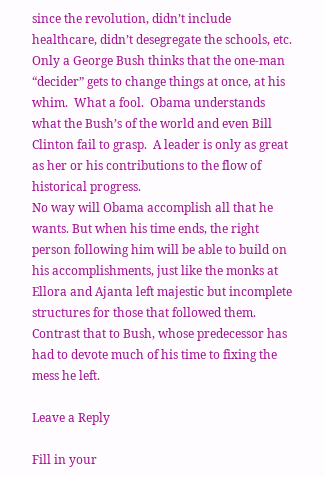since the revolution, didn’t include healthcare, didn’t desegregate the schools, etc.  Only a George Bush thinks that the one-man “decider” gets to change things at once, at his whim.  What a fool.  Obama understands what the Bush’s of the world and even Bill Clinton fail to grasp.  A leader is only as great as her or his contributions to the flow of historical progress.
No way will Obama accomplish all that he wants. But when his time ends, the right person following him will be able to build on his accomplishments, just like the monks at Ellora and Ajanta left majestic but incomplete structures for those that followed them.  Contrast that to Bush, whose predecessor has had to devote much of his time to fixing the mess he left.

Leave a Reply

Fill in your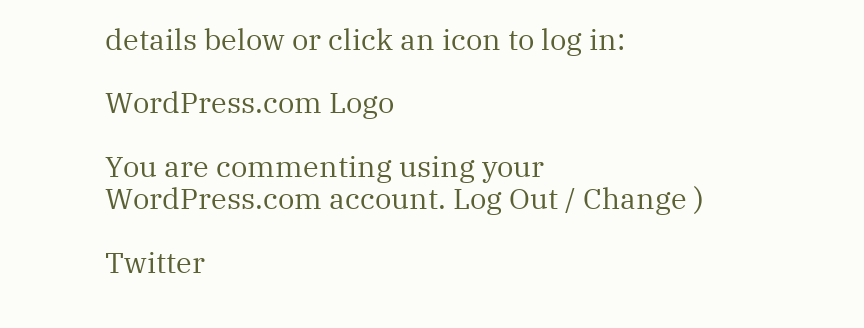details below or click an icon to log in:

WordPress.com Logo

You are commenting using your WordPress.com account. Log Out / Change )

Twitter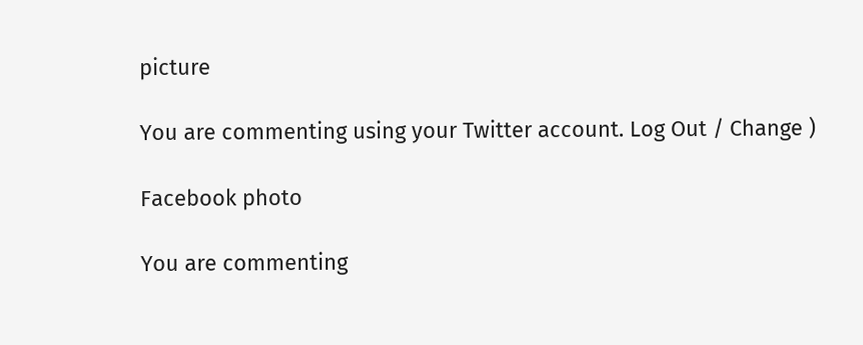picture

You are commenting using your Twitter account. Log Out / Change )

Facebook photo

You are commenting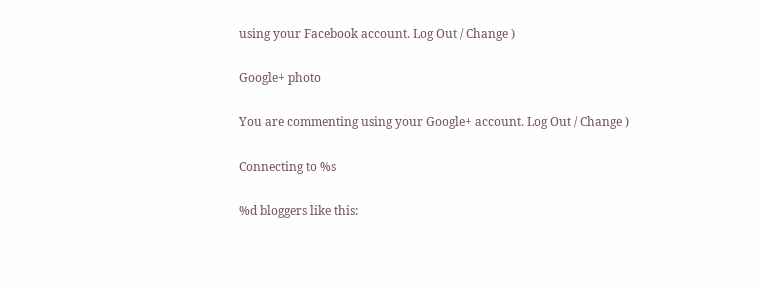using your Facebook account. Log Out / Change )

Google+ photo

You are commenting using your Google+ account. Log Out / Change )

Connecting to %s

%d bloggers like this: